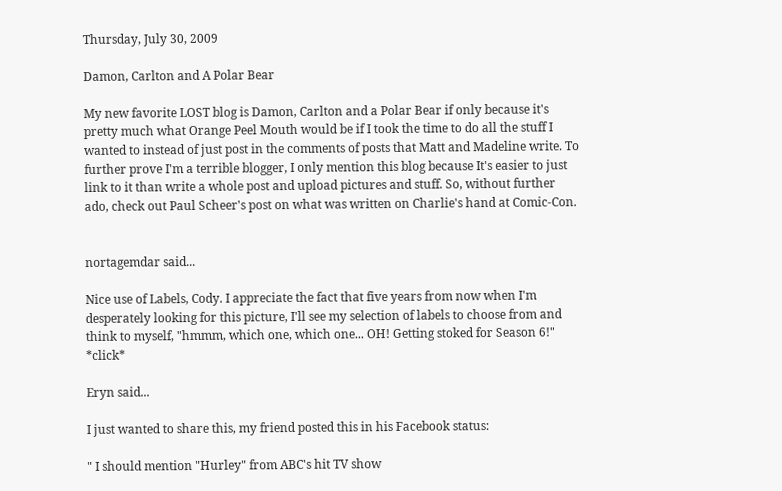Thursday, July 30, 2009

Damon, Carlton and A Polar Bear

My new favorite LOST blog is Damon, Carlton and a Polar Bear if only because it's pretty much what Orange Peel Mouth would be if I took the time to do all the stuff I wanted to instead of just post in the comments of posts that Matt and Madeline write. To further prove I'm a terrible blogger, I only mention this blog because It's easier to just link to it than write a whole post and upload pictures and stuff. So, without further ado, check out Paul Scheer's post on what was written on Charlie's hand at Comic-Con.


nortagemdar said...

Nice use of Labels, Cody. I appreciate the fact that five years from now when I'm desperately looking for this picture, I'll see my selection of labels to choose from and think to myself, "hmmm, which one, which one... OH! Getting stoked for Season 6!" *click*

Eryn said...

I just wanted to share this, my friend posted this in his Facebook status:

" I should mention "Hurley" from ABC's hit TV show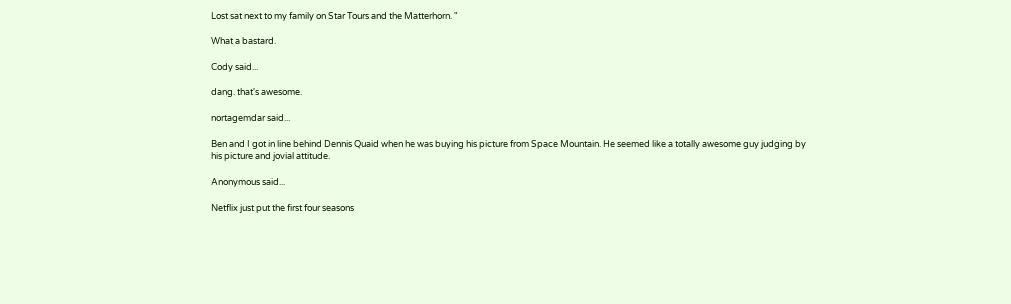Lost sat next to my family on Star Tours and the Matterhorn. "

What a bastard.

Cody said...

dang. that's awesome.

nortagemdar said...

Ben and I got in line behind Dennis Quaid when he was buying his picture from Space Mountain. He seemed like a totally awesome guy judging by his picture and jovial attitude.

Anonymous said...

Netflix just put the first four seasons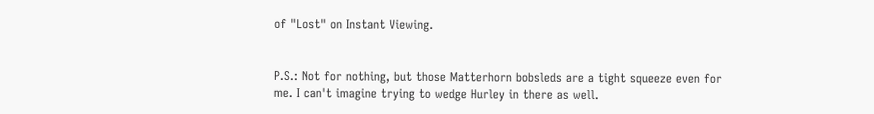of "Lost" on Instant Viewing.


P.S.: Not for nothing, but those Matterhorn bobsleds are a tight squeeze even for me. I can't imagine trying to wedge Hurley in there as well.